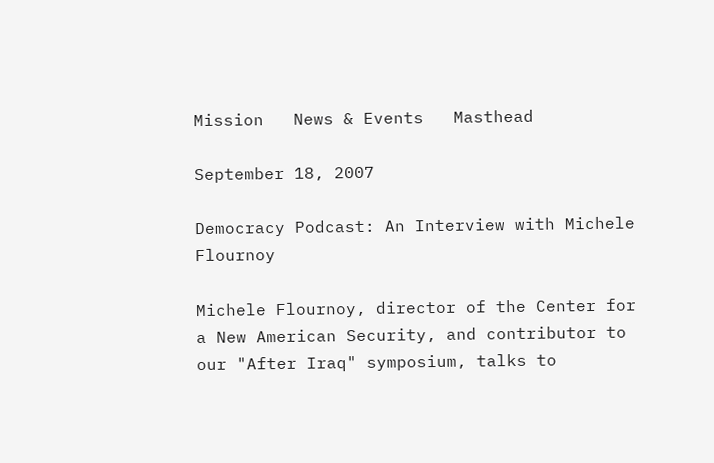Mission   News & Events   Masthead

September 18, 2007

Democracy Podcast: An Interview with Michele Flournoy

Michele Flournoy, director of the Center for a New American Security, and contributor to our "After Iraq" symposium, talks to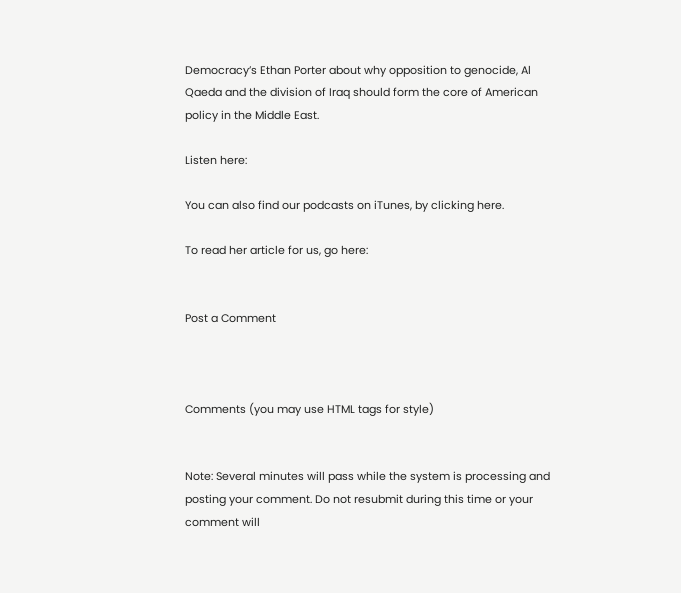Democracy’s Ethan Porter about why opposition to genocide, Al Qaeda and the division of Iraq should form the core of American policy in the Middle East.

Listen here:

You can also find our podcasts on iTunes, by clicking here.

To read her article for us, go here:


Post a Comment



Comments (you may use HTML tags for style)


Note: Several minutes will pass while the system is processing and posting your comment. Do not resubmit during this time or your comment will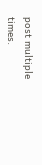post multiple times.